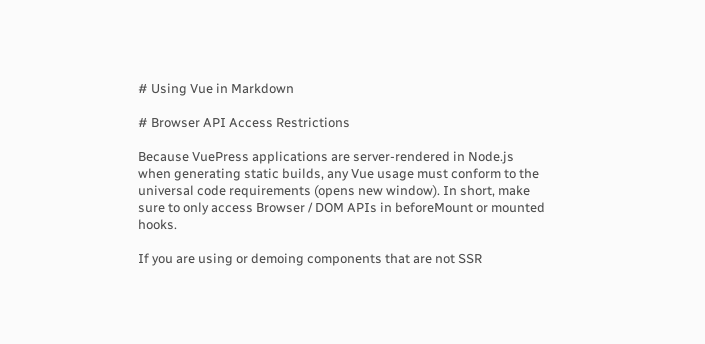# Using Vue in Markdown

# Browser API Access Restrictions

Because VuePress applications are server-rendered in Node.js when generating static builds, any Vue usage must conform to the universal code requirements (opens new window). In short, make sure to only access Browser / DOM APIs in beforeMount or mounted hooks.

If you are using or demoing components that are not SSR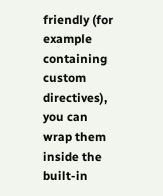friendly (for example containing custom directives), you can wrap them inside the built-in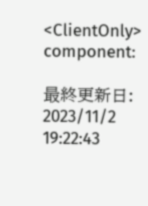<ClientOnly> component:

最終更新日: 2023/11/2 19:22:43